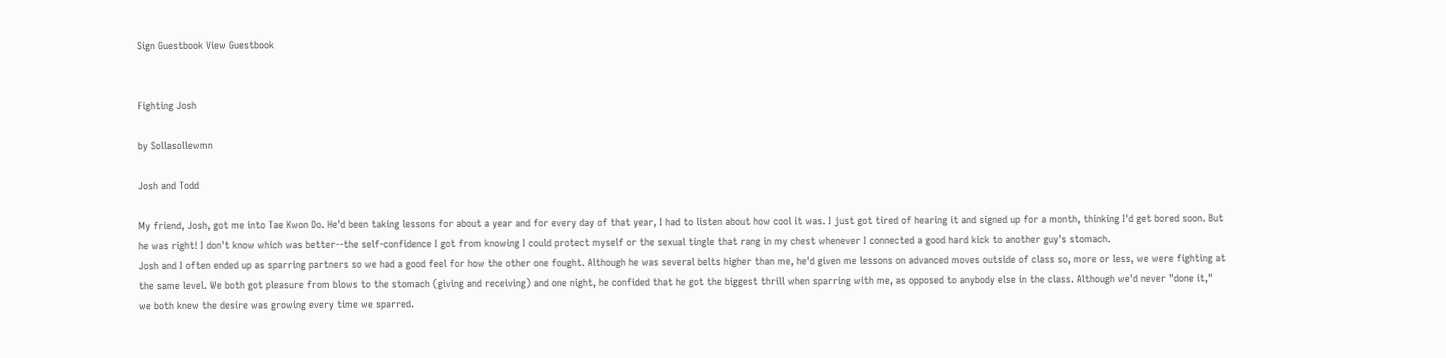Sign Guestbook View Guestbook


Fighting Josh

by Sollasollewmn

Josh and Todd

My friend, Josh, got me into Tae Kwon Do. He'd been taking lessons for about a year and for every day of that year, I had to listen about how cool it was. I just got tired of hearing it and signed up for a month, thinking I'd get bored soon. But he was right! I don't know which was better--the self-confidence I got from knowing I could protect myself or the sexual tingle that rang in my chest whenever I connected a good hard kick to another guy's stomach.
Josh and I often ended up as sparring partners so we had a good feel for how the other one fought. Although he was several belts higher than me, he'd given me lessons on advanced moves outside of class so, more or less, we were fighting at the same level. We both got pleasure from blows to the stomach (giving and receiving) and one night, he confided that he got the biggest thrill when sparring with me, as opposed to anybody else in the class. Although we'd never "done it," we both knew the desire was growing every time we sparred.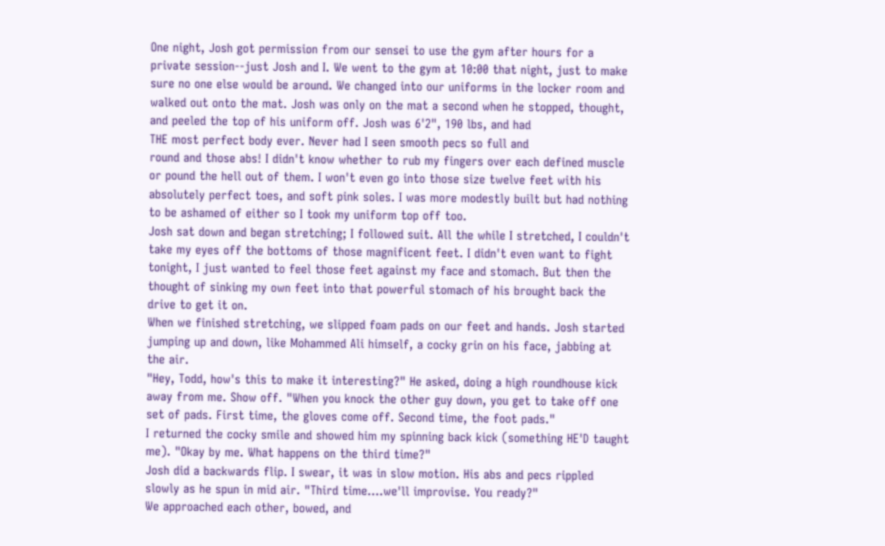One night, Josh got permission from our sensei to use the gym after hours for a private session--just Josh and I. We went to the gym at 10:00 that night, just to make sure no one else would be around. We changed into our uniforms in the locker room and walked out onto the mat. Josh was only on the mat a second when he stopped, thought, and peeled the top of his uniform off. Josh was 6'2", 190 lbs, and had
THE most perfect body ever. Never had I seen smooth pecs so full and
round and those abs! I didn't know whether to rub my fingers over each defined muscle or pound the hell out of them. I won't even go into those size twelve feet with his absolutely perfect toes, and soft pink soles. I was more modestly built but had nothing to be ashamed of either so I took my uniform top off too.
Josh sat down and began stretching; I followed suit. All the while I stretched, I couldn't take my eyes off the bottoms of those magnificent feet. I didn't even want to fight tonight, I just wanted to feel those feet against my face and stomach. But then the thought of sinking my own feet into that powerful stomach of his brought back the drive to get it on.
When we finished stretching, we slipped foam pads on our feet and hands. Josh started jumping up and down, like Mohammed Ali himself, a cocky grin on his face, jabbing at the air.
"Hey, Todd, how's this to make it interesting?" He asked, doing a high roundhouse kick away from me. Show off. "When you knock the other guy down, you get to take off one set of pads. First time, the gloves come off. Second time, the foot pads."
I returned the cocky smile and showed him my spinning back kick (something HE'D taught me). "Okay by me. What happens on the third time?"
Josh did a backwards flip. I swear, it was in slow motion. His abs and pecs rippled slowly as he spun in mid air. "Third time....we'll improvise. You ready?"
We approached each other, bowed, and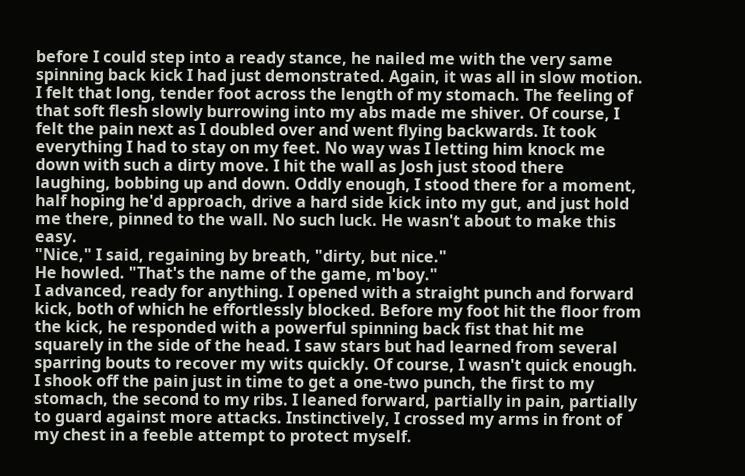before I could step into a ready stance, he nailed me with the very same spinning back kick I had just demonstrated. Again, it was all in slow motion. I felt that long, tender foot across the length of my stomach. The feeling of that soft flesh slowly burrowing into my abs made me shiver. Of course, I felt the pain next as I doubled over and went flying backwards. It took everything I had to stay on my feet. No way was I letting him knock me down with such a dirty move. I hit the wall as Josh just stood there laughing, bobbing up and down. Oddly enough, I stood there for a moment, half hoping he'd approach, drive a hard side kick into my gut, and just hold me there, pinned to the wall. No such luck. He wasn't about to make this easy.
"Nice," I said, regaining by breath, "dirty, but nice."
He howled. "That's the name of the game, m'boy."
I advanced, ready for anything. I opened with a straight punch and forward kick, both of which he effortlessly blocked. Before my foot hit the floor from the kick, he responded with a powerful spinning back fist that hit me squarely in the side of the head. I saw stars but had learned from several sparring bouts to recover my wits quickly. Of course, I wasn't quick enough. I shook off the pain just in time to get a one-two punch, the first to my stomach, the second to my ribs. I leaned forward, partially in pain, partially to guard against more attacks. Instinctively, I crossed my arms in front of my chest in a feeble attempt to protect myself.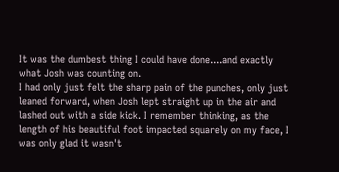It was the dumbest thing I could have done....and exactly what Josh was counting on.
I had only just felt the sharp pain of the punches, only just leaned forward, when Josh lept straight up in the air and lashed out with a side kick. I remember thinking, as the length of his beautiful foot impacted squarely on my face, I was only glad it wasn't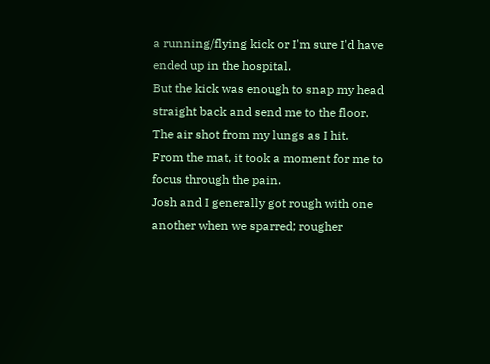a running/flying kick or I'm sure I'd have ended up in the hospital.
But the kick was enough to snap my head straight back and send me to the floor. The air shot from my lungs as I hit.
From the mat, it took a moment for me to focus through the pain.
Josh and I generally got rough with one another when we sparred; rougher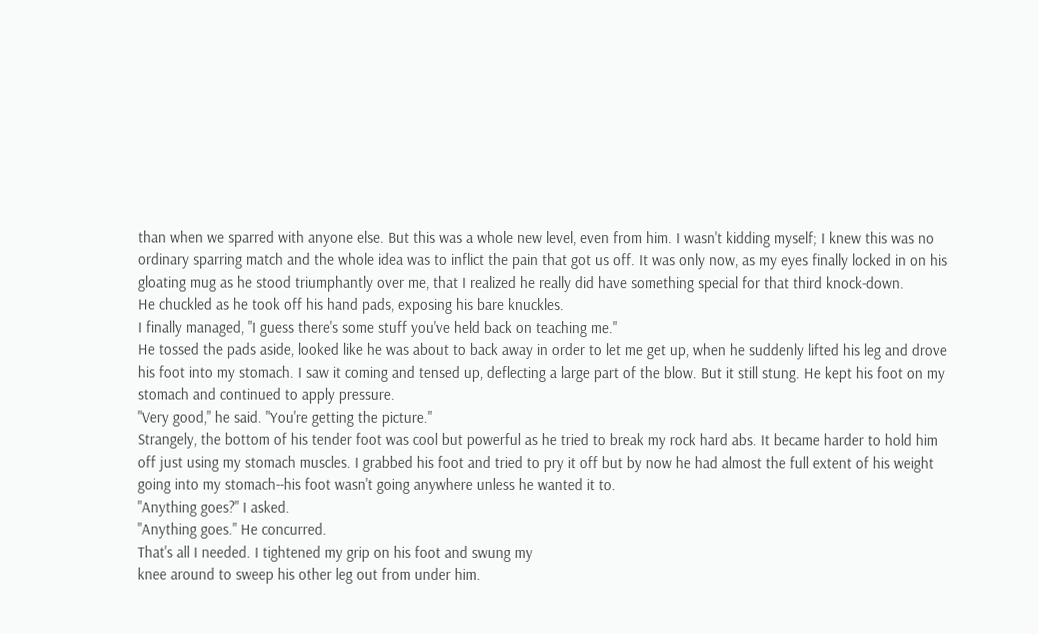than when we sparred with anyone else. But this was a whole new level, even from him. I wasn't kidding myself; I knew this was no ordinary sparring match and the whole idea was to inflict the pain that got us off. It was only now, as my eyes finally locked in on his gloating mug as he stood triumphantly over me, that I realized he really did have something special for that third knock-down.
He chuckled as he took off his hand pads, exposing his bare knuckles.
I finally managed, "I guess there's some stuff you've held back on teaching me."
He tossed the pads aside, looked like he was about to back away in order to let me get up, when he suddenly lifted his leg and drove his foot into my stomach. I saw it coming and tensed up, deflecting a large part of the blow. But it still stung. He kept his foot on my stomach and continued to apply pressure.
"Very good," he said. "You're getting the picture."
Strangely, the bottom of his tender foot was cool but powerful as he tried to break my rock hard abs. It became harder to hold him off just using my stomach muscles. I grabbed his foot and tried to pry it off but by now he had almost the full extent of his weight going into my stomach--his foot wasn't going anywhere unless he wanted it to.
"Anything goes?" I asked.
"Anything goes." He concurred.
That's all I needed. I tightened my grip on his foot and swung my
knee around to sweep his other leg out from under him.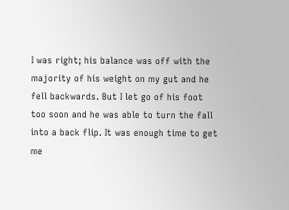I was right; his balance was off with the majority of his weight on my gut and he fell backwards. But I let go of his foot too soon and he was able to turn the fall into a back flip. It was enough time to get me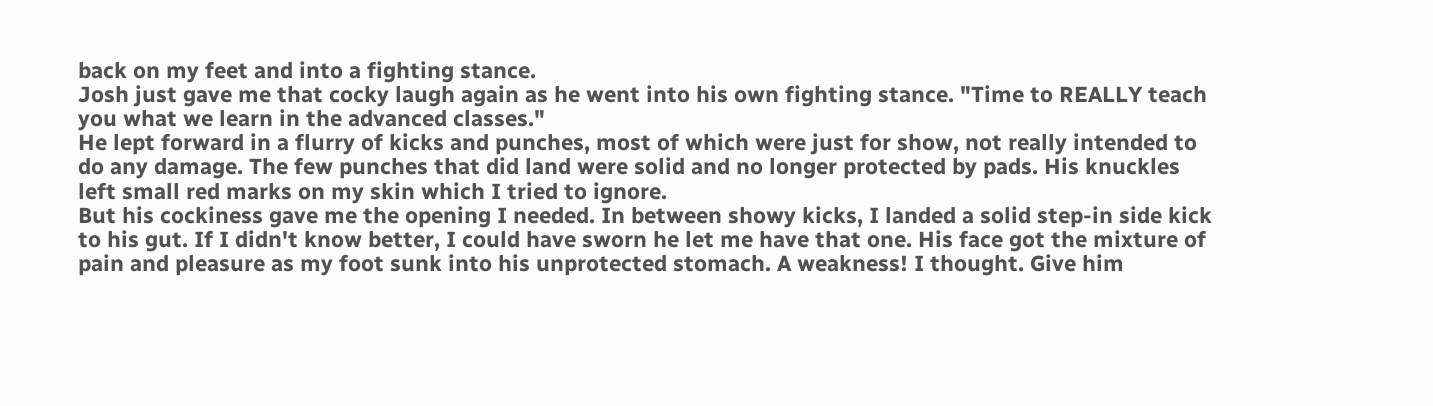back on my feet and into a fighting stance.
Josh just gave me that cocky laugh again as he went into his own fighting stance. "Time to REALLY teach you what we learn in the advanced classes."
He lept forward in a flurry of kicks and punches, most of which were just for show, not really intended to do any damage. The few punches that did land were solid and no longer protected by pads. His knuckles left small red marks on my skin which I tried to ignore.
But his cockiness gave me the opening I needed. In between showy kicks, I landed a solid step-in side kick to his gut. If I didn't know better, I could have sworn he let me have that one. His face got the mixture of pain and pleasure as my foot sunk into his unprotected stomach. A weakness! I thought. Give him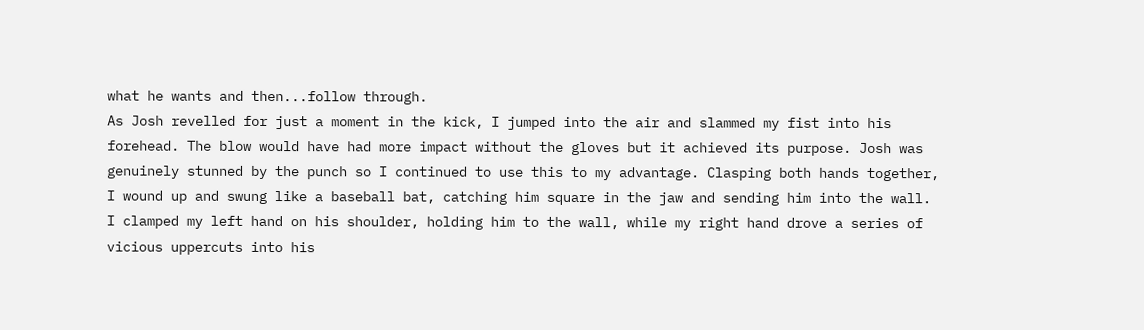what he wants and then...follow through.
As Josh revelled for just a moment in the kick, I jumped into the air and slammed my fist into his forehead. The blow would have had more impact without the gloves but it achieved its purpose. Josh was genuinely stunned by the punch so I continued to use this to my advantage. Clasping both hands together, I wound up and swung like a baseball bat, catching him square in the jaw and sending him into the wall.
I clamped my left hand on his shoulder, holding him to the wall, while my right hand drove a series of vicious uppercuts into his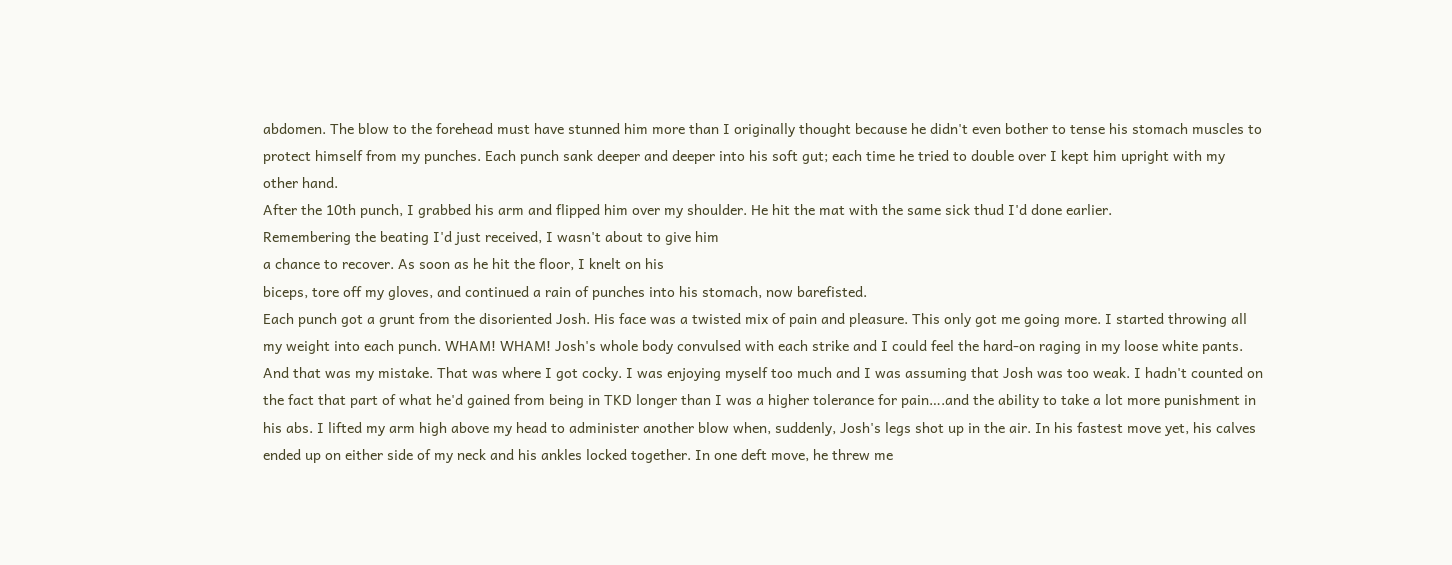abdomen. The blow to the forehead must have stunned him more than I originally thought because he didn't even bother to tense his stomach muscles to protect himself from my punches. Each punch sank deeper and deeper into his soft gut; each time he tried to double over I kept him upright with my other hand.
After the 10th punch, I grabbed his arm and flipped him over my shoulder. He hit the mat with the same sick thud I'd done earlier.
Remembering the beating I'd just received, I wasn't about to give him
a chance to recover. As soon as he hit the floor, I knelt on his
biceps, tore off my gloves, and continued a rain of punches into his stomach, now barefisted.
Each punch got a grunt from the disoriented Josh. His face was a twisted mix of pain and pleasure. This only got me going more. I started throwing all my weight into each punch. WHAM! WHAM! Josh's whole body convulsed with each strike and I could feel the hard-on raging in my loose white pants.
And that was my mistake. That was where I got cocky. I was enjoying myself too much and I was assuming that Josh was too weak. I hadn't counted on the fact that part of what he'd gained from being in TKD longer than I was a higher tolerance for pain….and the ability to take a lot more punishment in his abs. I lifted my arm high above my head to administer another blow when, suddenly, Josh's legs shot up in the air. In his fastest move yet, his calves ended up on either side of my neck and his ankles locked together. In one deft move, he threw me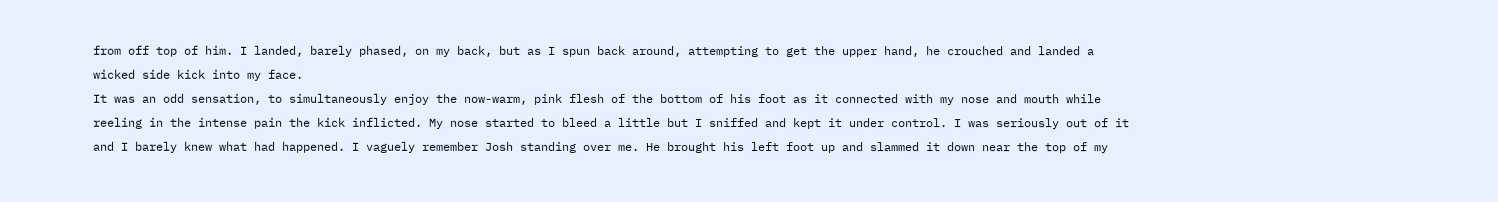from off top of him. I landed, barely phased, on my back, but as I spun back around, attempting to get the upper hand, he crouched and landed a wicked side kick into my face.
It was an odd sensation, to simultaneously enjoy the now-warm, pink flesh of the bottom of his foot as it connected with my nose and mouth while reeling in the intense pain the kick inflicted. My nose started to bleed a little but I sniffed and kept it under control. I was seriously out of it and I barely knew what had happened. I vaguely remember Josh standing over me. He brought his left foot up and slammed it down near the top of my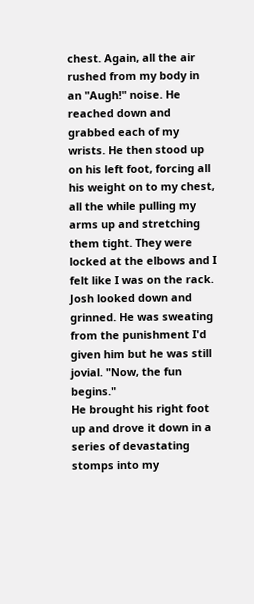chest. Again, all the air rushed from my body in an "Augh!" noise. He reached down and grabbed each of my wrists. He then stood up on his left foot, forcing all his weight on to my chest, all the while pulling my arms up and stretching them tight. They were locked at the elbows and I felt like I was on the rack.
Josh looked down and grinned. He was sweating from the punishment I'd given him but he was still jovial. "Now, the fun begins."
He brought his right foot up and drove it down in a series of devastating stomps into my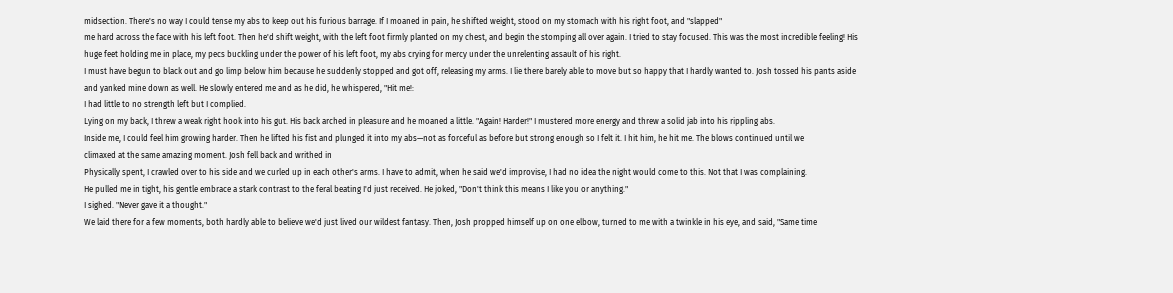midsection. There's no way I could tense my abs to keep out his furious barrage. If I moaned in pain, he shifted weight, stood on my stomach with his right foot, and "slapped"
me hard across the face with his left foot. Then he'd shift weight, with the left foot firmly planted on my chest, and begin the stomping all over again. I tried to stay focused. This was the most incredible feeling! His huge feet holding me in place, my pecs buckling under the power of his left foot, my abs crying for mercy under the unrelenting assault of his right.
I must have begun to black out and go limp below him because he suddenly stopped and got off, releasing my arms. I lie there barely able to move but so happy that I hardly wanted to. Josh tossed his pants aside and yanked mine down as well. He slowly entered me and as he did, he whispered, "Hit me!:
I had little to no strength left but I complied.
Lying on my back, I threw a weak right hook into his gut. His back arched in pleasure and he moaned a little. "Again! Harder!" I mustered more energy and threw a solid jab into his rippling abs.
Inside me, I could feel him growing harder. Then he lifted his fist and plunged it into my abs—not as forceful as before but strong enough so I felt it. I hit him, he hit me. The blows continued until we
climaxed at the same amazing moment. Josh fell back and writhed in
Physically spent, I crawled over to his side and we curled up in each other's arms. I have to admit, when he said we'd improvise, I had no idea the night would come to this. Not that I was complaining.
He pulled me in tight, his gentle embrace a stark contrast to the feral beating I'd just received. He joked, "Don't think this means I like you or anything."
I sighed. "Never gave it a thought."
We laid there for a few moments, both hardly able to believe we'd just lived our wildest fantasy. Then, Josh propped himself up on one elbow, turned to me with a twinkle in his eye, and said, "Same time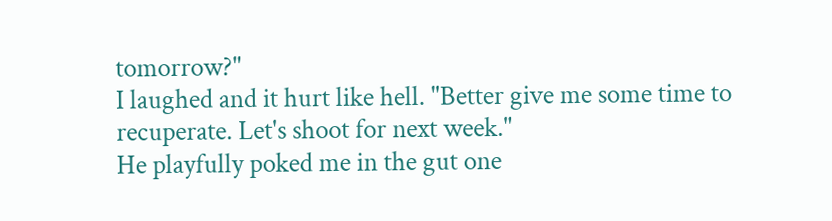tomorrow?"
I laughed and it hurt like hell. "Better give me some time to recuperate. Let's shoot for next week."
He playfully poked me in the gut one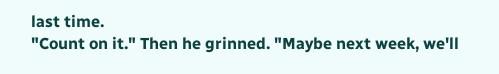last time.
"Count on it." Then he grinned. "Maybe next week, we'll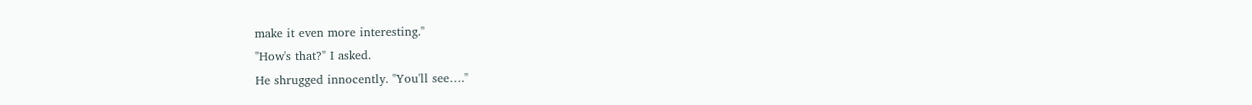make it even more interesting."
"How's that?" I asked.
He shrugged innocently. "You'll see…."